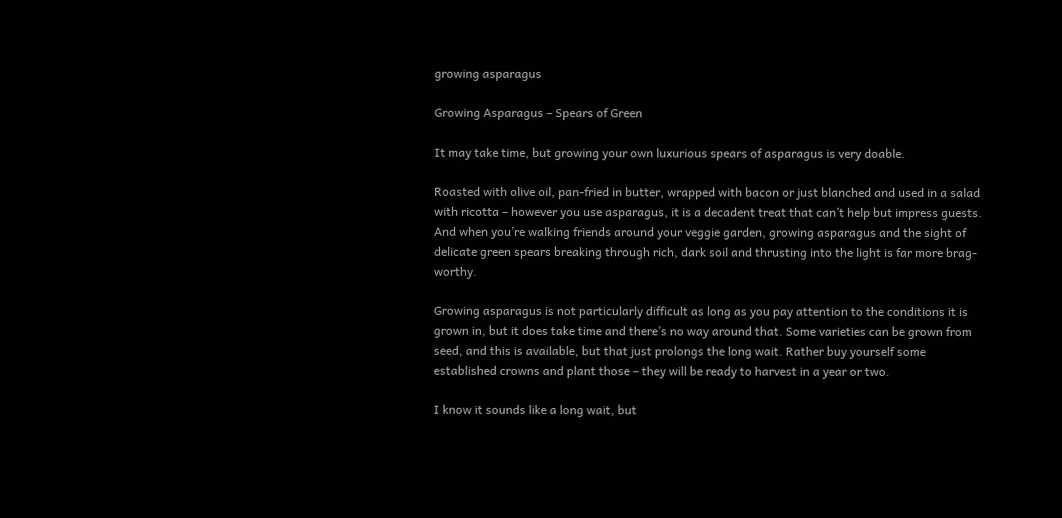growing asparagus

Growing Asparagus – Spears of Green

It may take time, but growing your own luxurious spears of asparagus is very doable.

Roasted with olive oil, pan-fried in butter, wrapped with bacon or just blanched and used in a salad with ricotta – however you use asparagus, it is a decadent treat that can’t help but impress guests. And when you’re walking friends around your veggie garden, growing asparagus and the sight of delicate green spears breaking through rich, dark soil and thrusting into the light is far more brag-worthy.

Growing asparagus is not particularly difficult as long as you pay attention to the conditions it is grown in, but it does take time and there’s no way around that. Some varieties can be grown from seed, and this is available, but that just prolongs the long wait. Rather buy yourself some established crowns and plant those – they will be ready to harvest in a year or two.

I know it sounds like a long wait, but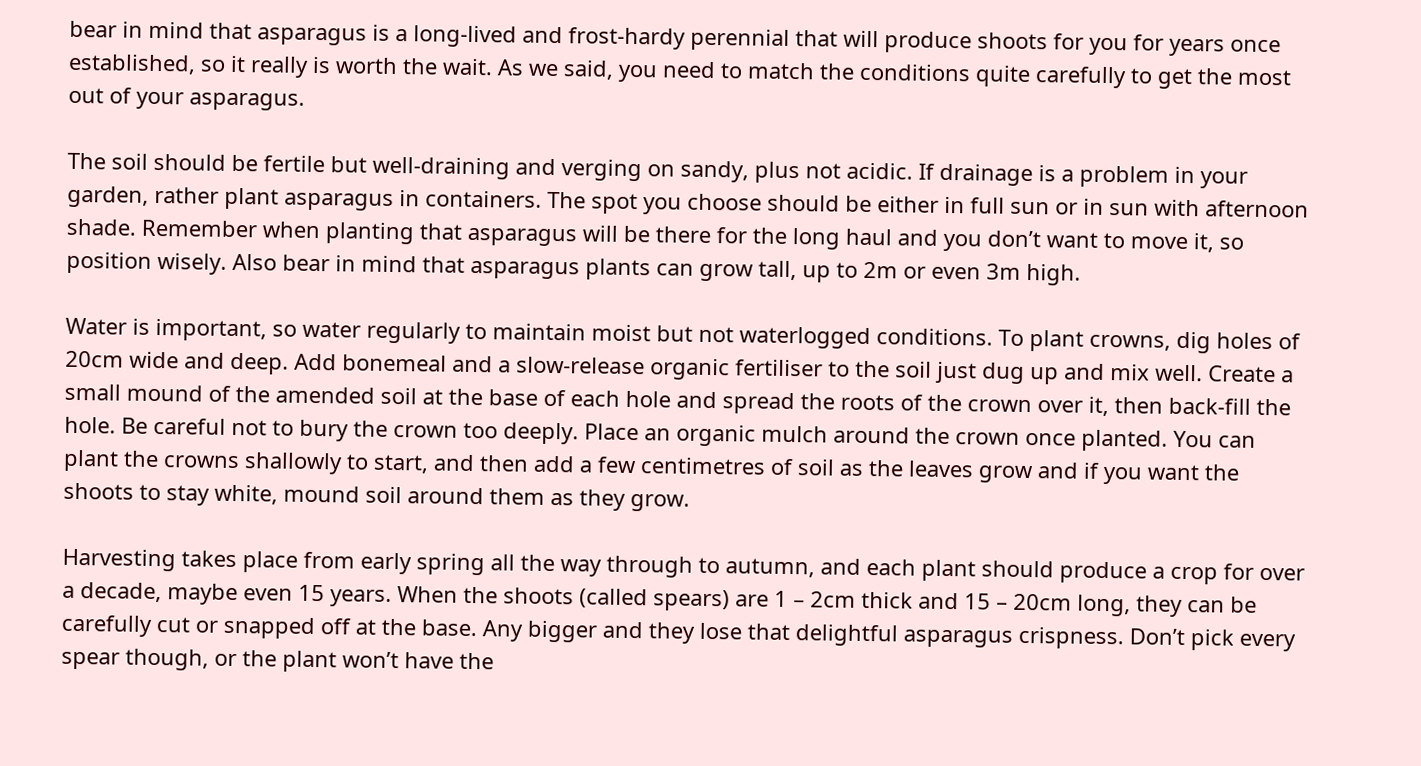bear in mind that asparagus is a long-lived and frost-hardy perennial that will produce shoots for you for years once established, so it really is worth the wait. As we said, you need to match the conditions quite carefully to get the most out of your asparagus.

The soil should be fertile but well-draining and verging on sandy, plus not acidic. If drainage is a problem in your garden, rather plant asparagus in containers. The spot you choose should be either in full sun or in sun with afternoon shade. Remember when planting that asparagus will be there for the long haul and you don’t want to move it, so position wisely. Also bear in mind that asparagus plants can grow tall, up to 2m or even 3m high.

Water is important, so water regularly to maintain moist but not waterlogged conditions. To plant crowns, dig holes of 20cm wide and deep. Add bonemeal and a slow-release organic fertiliser to the soil just dug up and mix well. Create a small mound of the amended soil at the base of each hole and spread the roots of the crown over it, then back-fill the hole. Be careful not to bury the crown too deeply. Place an organic mulch around the crown once planted. You can plant the crowns shallowly to start, and then add a few centimetres of soil as the leaves grow and if you want the shoots to stay white, mound soil around them as they grow.

Harvesting takes place from early spring all the way through to autumn, and each plant should produce a crop for over a decade, maybe even 15 years. When the shoots (called spears) are 1 – 2cm thick and 15 – 20cm long, they can be carefully cut or snapped off at the base. Any bigger and they lose that delightful asparagus crispness. Don’t pick every spear though, or the plant won’t have the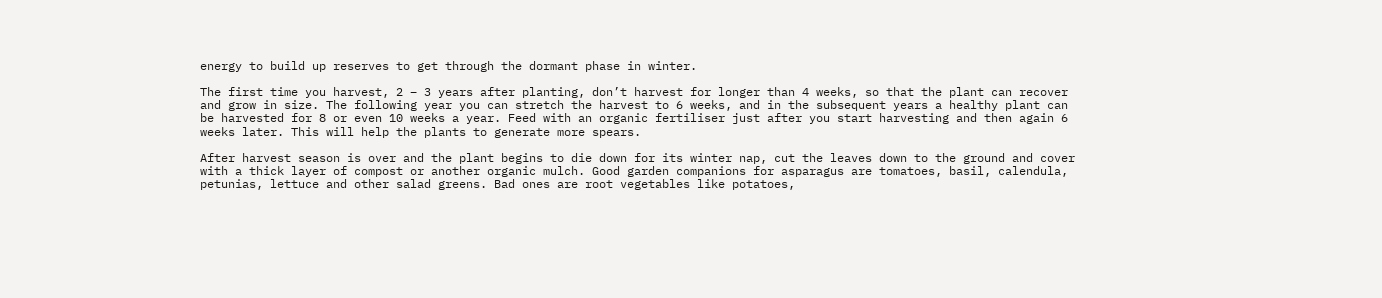energy to build up reserves to get through the dormant phase in winter.

The first time you harvest, 2 – 3 years after planting, don’t harvest for longer than 4 weeks, so that the plant can recover and grow in size. The following year you can stretch the harvest to 6 weeks, and in the subsequent years a healthy plant can be harvested for 8 or even 10 weeks a year. Feed with an organic fertiliser just after you start harvesting and then again 6 weeks later. This will help the plants to generate more spears.

After harvest season is over and the plant begins to die down for its winter nap, cut the leaves down to the ground and cover with a thick layer of compost or another organic mulch. Good garden companions for asparagus are tomatoes, basil, calendula, petunias, lettuce and other salad greens. Bad ones are root vegetables like potatoes,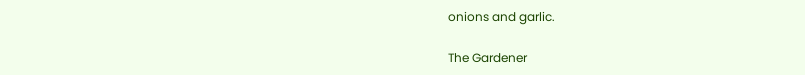onions and garlic.

The Gardener